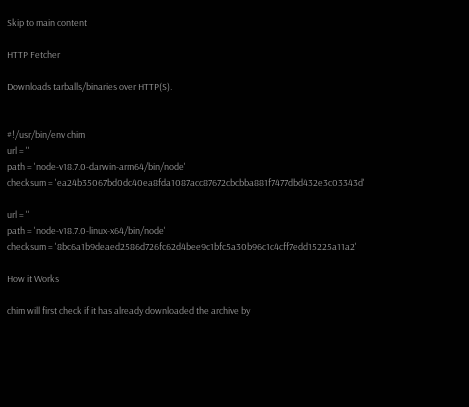Skip to main content

HTTP Fetcher

Downloads tarballs/binaries over HTTP(S).


#!/usr/bin/env chim
url = ''
path = 'node-v18.7.0-darwin-arm64/bin/node'
checksum = 'ea24b35067bd0dc40ea8fda1087acc87672cbcbba881f7477dbd432e3c03343d'

url = ''
path = 'node-v18.7.0-linux-x64/bin/node'
checksum = '8bc6a1b9deaed2586d726fc62d4bee9c1bfc5a30b96c1c4cff7edd15225a11a2'

How it Works

chim will first check if it has already downloaded the archive by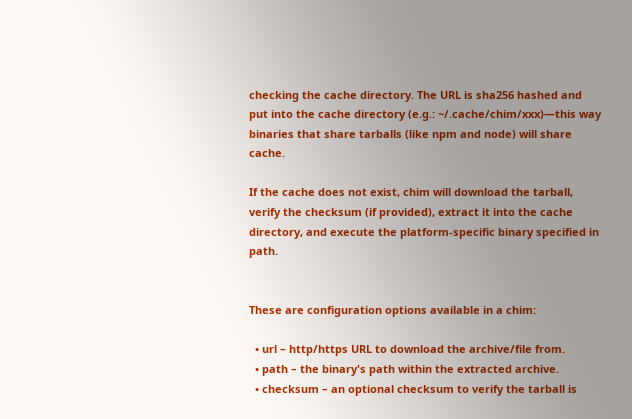checking the cache directory. The URL is sha256 hashed and put into the cache directory (e.g.: ~/.cache/chim/xxx)—this way binaries that share tarballs (like npm and node) will share cache.

If the cache does not exist, chim will download the tarball, verify the checksum (if provided), extract it into the cache directory, and execute the platform-specific binary specified in path.


These are configuration options available in a chim:

  • url – http/https URL to download the archive/file from.
  • path – the binary's path within the extracted archive.
  • checksum – an optional checksum to verify the tarball is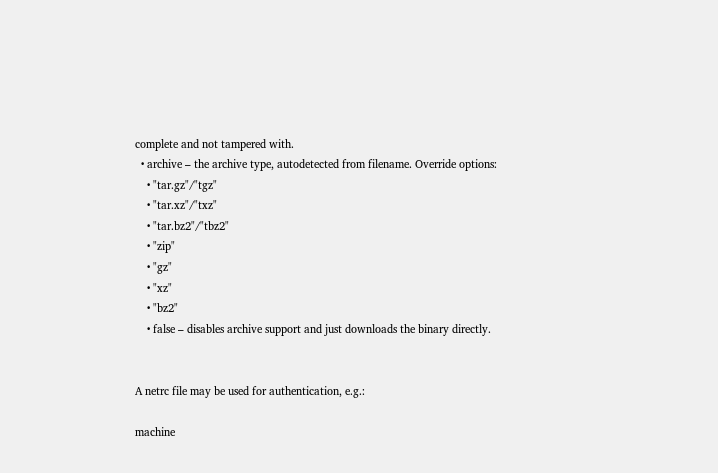complete and not tampered with.
  • archive – the archive type, autodetected from filename. Override options:
    • "tar.gz"/"tgz"
    • "tar.xz"/"txz"
    • "tar.bz2"/"tbz2"
    • "zip"
    • "gz"
    • "xz"
    • "bz2"
    • false – disables archive support and just downloads the binary directly.


A netrc file may be used for authentication, e.g.:

machine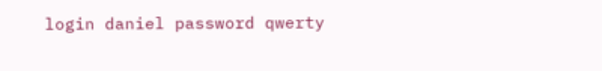login daniel password qwerty